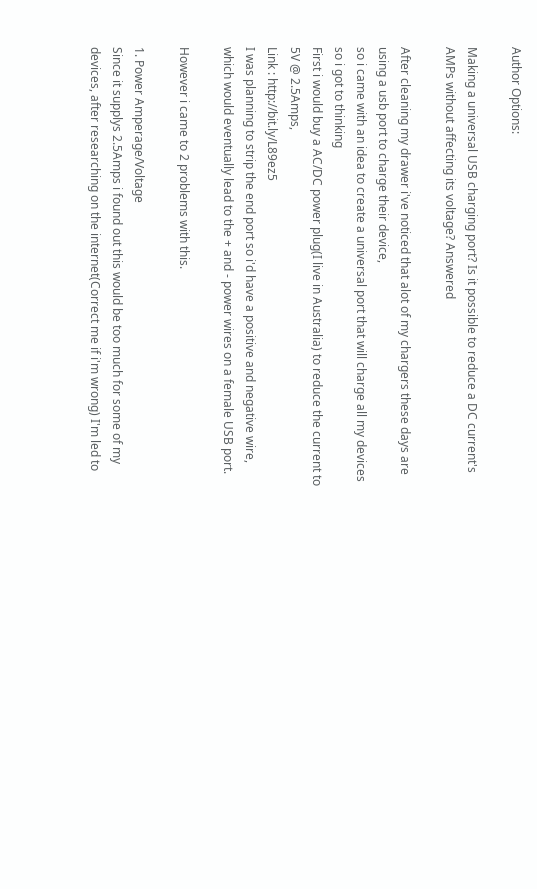Author Options:

Making a universal USB charging port? Is it possible to reduce a DC current's AMPs without affecting its voltage? Answered

After cleaning my drawer i've noticed that alot of my chargers these days are using a usb port to charge their device,
so i came with an idea to create a universal port that will charge all my devices so i got to thinking
First i would buy a AC/DC power plug(I live in Australia) to reduce the current to 5V @ 2.5Amps,
Link : http://bit.ly/L89ez5
I was planning to strip the end port so i'd have a positive and negative wire, which would eventually lead to the + and - power wires on a female USB port.

However i came to 2 problems with this.

1. Power Amperage/Voltage
Since it supplys 2.5Amps i found out this would be too much for some of my devices, after researching on the internet(Correct me if i'm wrong) I'm led to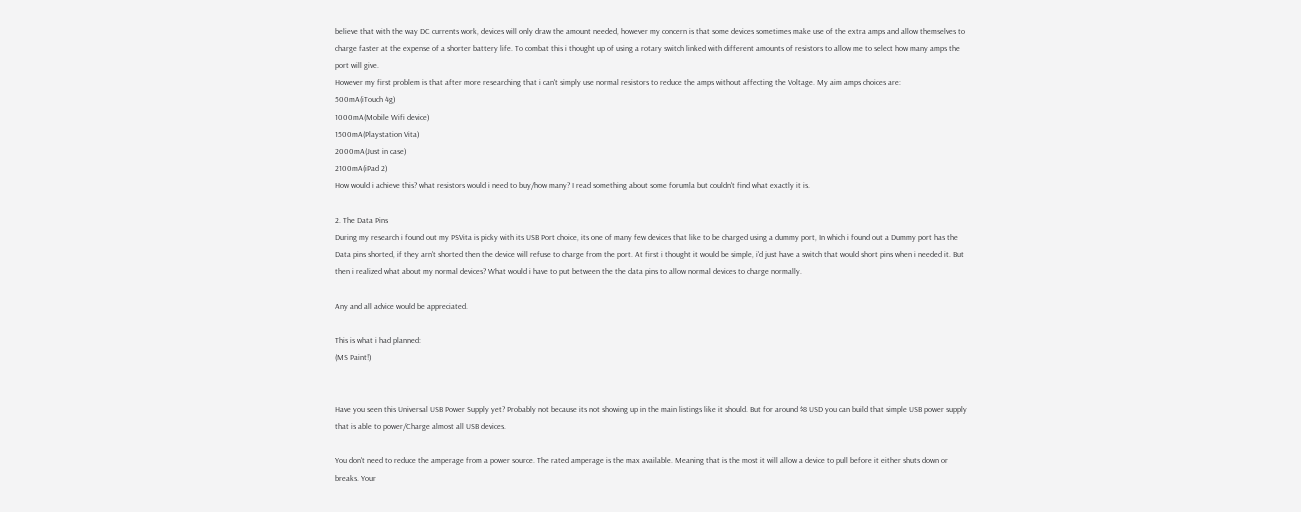believe that with the way DC currents work, devices will only draw the amount needed, however my concern is that some devices sometimes make use of the extra amps and allow themselves to charge faster at the expense of a shorter battery life. To combat this i thought up of using a rotary switch linked with different amounts of resistors to allow me to select how many amps the port will give.
However my first problem is that after more researching that i can't simply use normal resistors to reduce the amps without affecting the Voltage. My aim amps choices are:
500mA(iTouch 4g)
1000mA(Mobile Wifi device)
1500mA(Playstation Vita)
2000mA(Just in case)
2100mA(iPad 2)
How would i achieve this? what resistors would i need to buy/how many? I read something about some forumla but couldn't find what exactly it is.

2. The Data Pins
During my research i found out my PSVita is picky with its USB Port choice, its one of many few devices that like to be charged using a dummy port, In which i found out a Dummy port has the Data pins shorted, if they arn't shorted then the device will refuse to charge from the port. At first i thought it would be simple, i'd just have a switch that would short pins when i needed it. But then i realized what about my normal devices? What would i have to put between the the data pins to allow normal devices to charge normally.

Any and all advice would be appreciated.

This is what i had planned:
(MS Paint!)


Have you seen this Universal USB Power Supply yet? Probably not because its not showing up in the main listings like it should. But for around $8 USD you can build that simple USB power supply that is able to power/Charge almost all USB devices.

You don't need to reduce the amperage from a power source. The rated amperage is the max available. Meaning that is the most it will allow a device to pull before it either shuts down or breaks. Your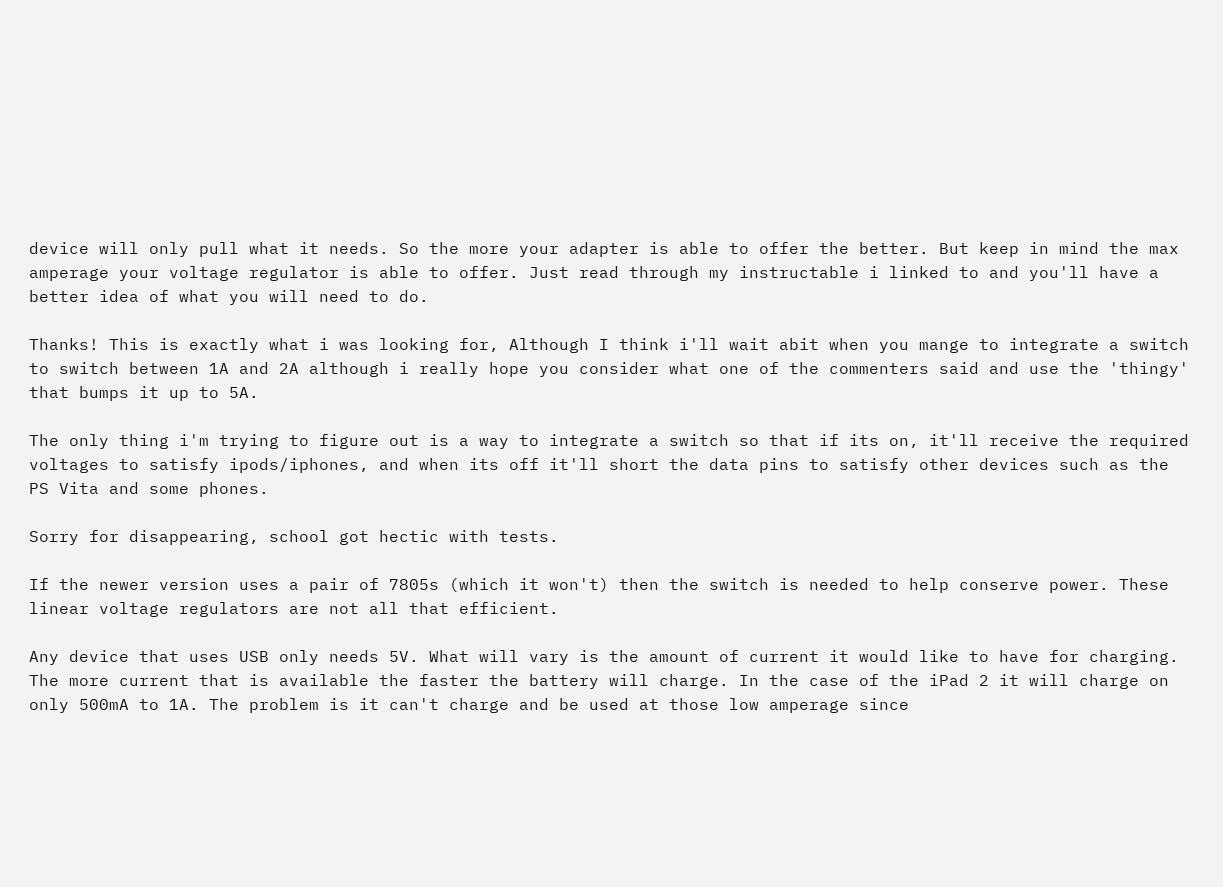device will only pull what it needs. So the more your adapter is able to offer the better. But keep in mind the max amperage your voltage regulator is able to offer. Just read through my instructable i linked to and you'll have a better idea of what you will need to do.

Thanks! This is exactly what i was looking for, Although I think i'll wait abit when you mange to integrate a switch to switch between 1A and 2A although i really hope you consider what one of the commenters said and use the 'thingy' that bumps it up to 5A.

The only thing i'm trying to figure out is a way to integrate a switch so that if its on, it'll receive the required voltages to satisfy ipods/iphones, and when its off it'll short the data pins to satisfy other devices such as the PS Vita and some phones.

Sorry for disappearing, school got hectic with tests.

If the newer version uses a pair of 7805s (which it won't) then the switch is needed to help conserve power. These linear voltage regulators are not all that efficient.

Any device that uses USB only needs 5V. What will vary is the amount of current it would like to have for charging. The more current that is available the faster the battery will charge. In the case of the iPad 2 it will charge on only 500mA to 1A. The problem is it can't charge and be used at those low amperage since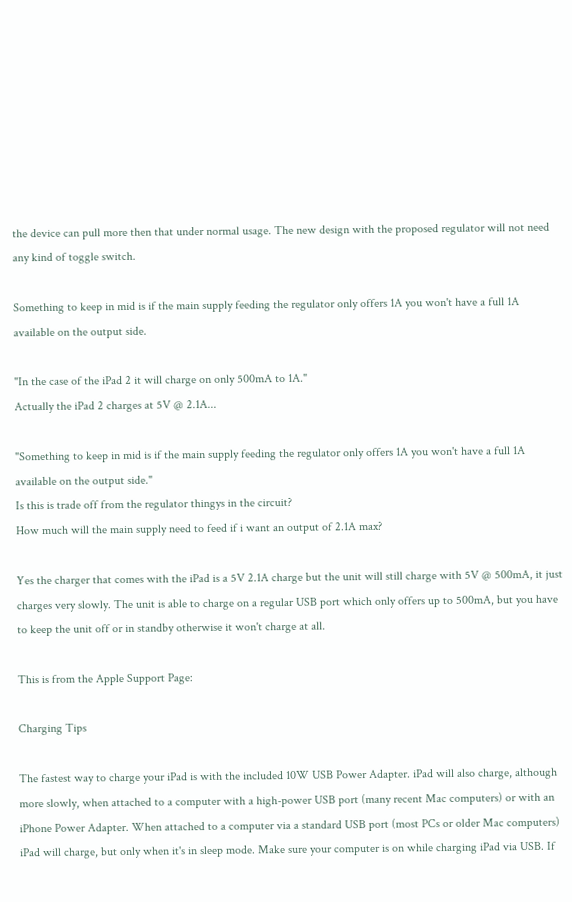the device can pull more then that under normal usage. The new design with the proposed regulator will not need any kind of toggle switch.

Something to keep in mid is if the main supply feeding the regulator only offers 1A you won't have a full 1A available on the output side.

"In the case of the iPad 2 it will charge on only 500mA to 1A."
Actually the iPad 2 charges at 5V @ 2.1A...

"Something to keep in mid is if the main supply feeding the regulator only offers 1A you won't have a full 1A available on the output side."
Is this is trade off from the regulator thingys in the circuit?
How much will the main supply need to feed if i want an output of 2.1A max?

Yes the charger that comes with the iPad is a 5V 2.1A charge but the unit will still charge with 5V @ 500mA, it just charges very slowly. The unit is able to charge on a regular USB port which only offers up to 500mA, but you have to keep the unit off or in standby otherwise it won't charge at all.

This is from the Apple Support Page:

Charging Tips

The fastest way to charge your iPad is with the included 10W USB Power Adapter. iPad will also charge, although more slowly, when attached to a computer with a high-power USB port (many recent Mac computers) or with an iPhone Power Adapter. When attached to a computer via a standard USB port (most PCs or older Mac computers) iPad will charge, but only when it's in sleep mode. Make sure your computer is on while charging iPad via USB. If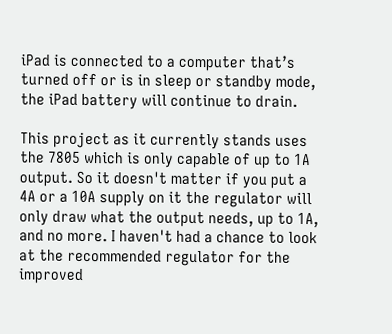iPad is connected to a computer that’s turned off or is in sleep or standby mode, the iPad battery will continue to drain.

This project as it currently stands uses the 7805 which is only capable of up to 1A output. So it doesn't matter if you put a 4A or a 10A supply on it the regulator will only draw what the output needs, up to 1A, and no more. I haven't had a chance to look at the recommended regulator for the improved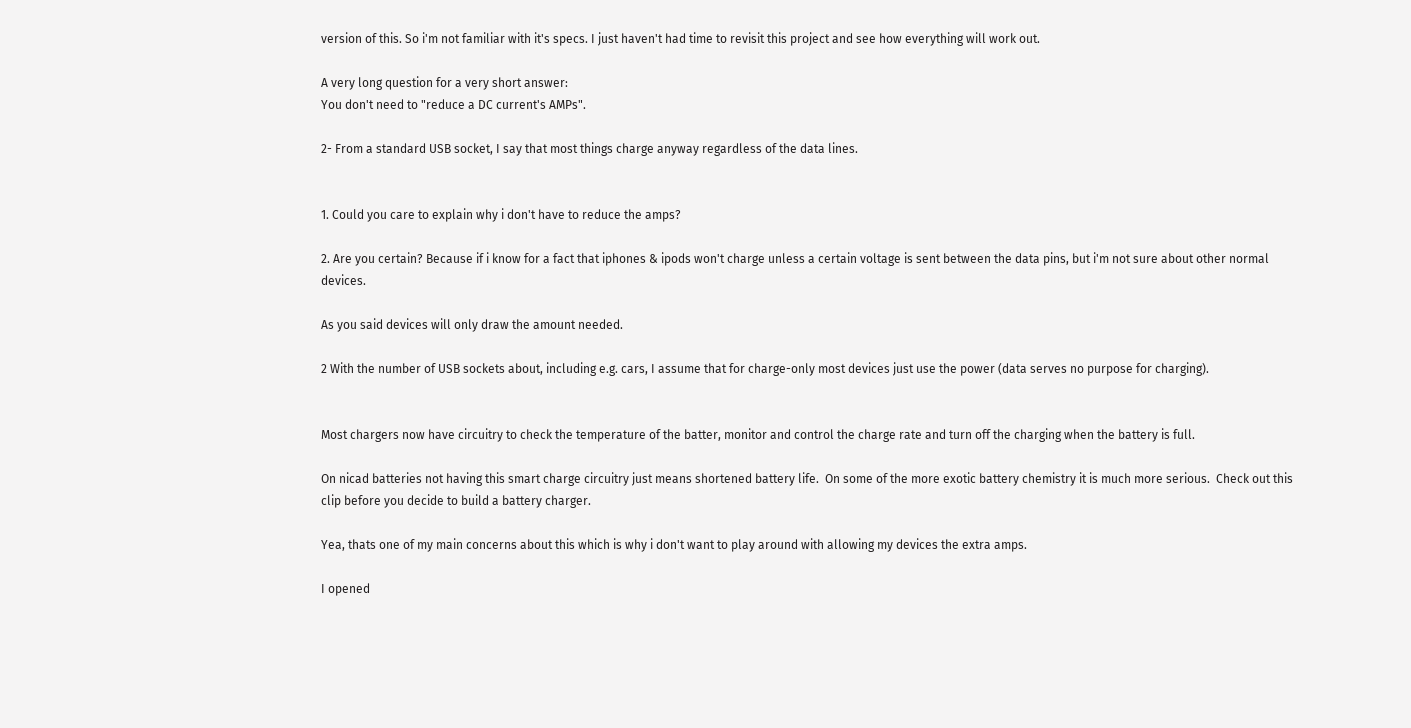version of this. So i'm not familiar with it's specs. I just haven't had time to revisit this project and see how everything will work out.

A very long question for a very short answer:
You don't need to "reduce a DC current's AMPs".

2- From a standard USB socket, I say that most things charge anyway regardless of the data lines.


1. Could you care to explain why i don't have to reduce the amps?

2. Are you certain? Because if i know for a fact that iphones & ipods won't charge unless a certain voltage is sent between the data pins, but i'm not sure about other normal devices.

As you said devices will only draw the amount needed.

2 With the number of USB sockets about, including e.g. cars, I assume that for charge-only most devices just use the power (data serves no purpose for charging).


Most chargers now have circuitry to check the temperature of the batter, monitor and control the charge rate and turn off the charging when the battery is full.

On nicad batteries not having this smart charge circuitry just means shortened battery life.  On some of the more exotic battery chemistry it is much more serious.  Check out this clip before you decide to build a battery charger.

Yea, thats one of my main concerns about this which is why i don't want to play around with allowing my devices the extra amps.

I opened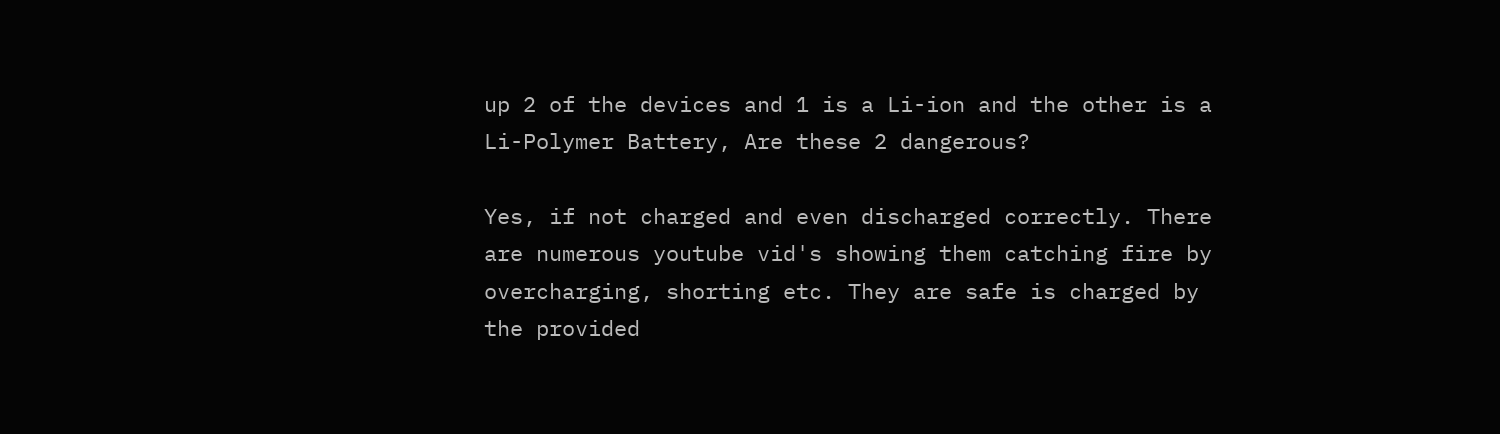up 2 of the devices and 1 is a Li-ion and the other is a Li-Polymer Battery, Are these 2 dangerous?

Yes, if not charged and even discharged correctly. There are numerous youtube vid's showing them catching fire by overcharging, shorting etc. They are safe is charged by the provided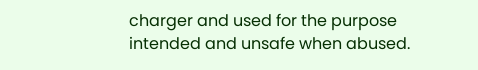charger and used for the purpose intended and unsafe when abused.